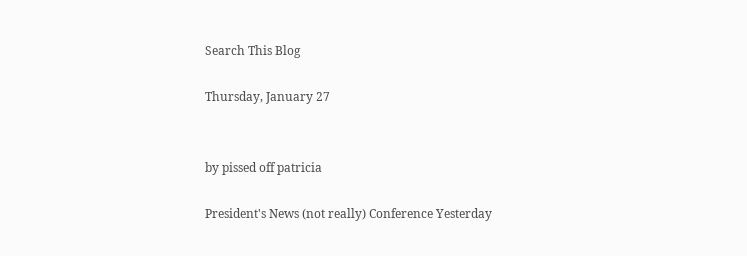Search This Blog

Thursday, January 27


by pissed off patricia

President's News (not really) Conference Yesterday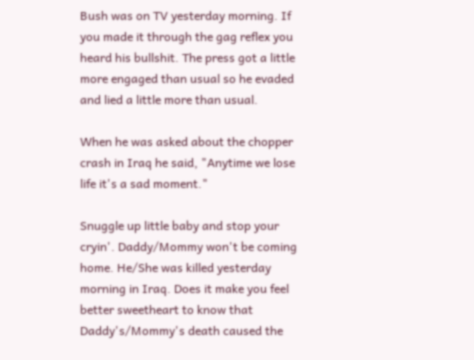Bush was on TV yesterday morning. If you made it through the gag reflex you heard his bullshit. The press got a little more engaged than usual so he evaded and lied a little more than usual.

When he was asked about the chopper crash in Iraq he said, "Anytime we lose life it's a sad moment."

Snuggle up little baby and stop your cryin'. Daddy/Mommy won't be coming home. He/She was killed yesterday morning in Iraq. Does it make you feel better sweetheart to know that Daddy's/Mommy's death caused the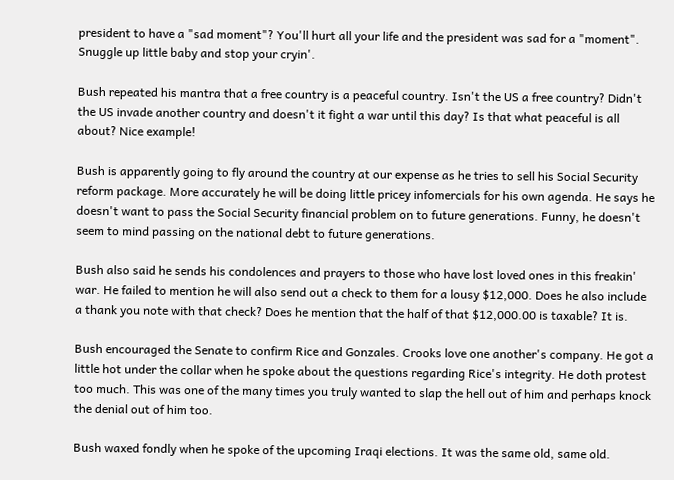president to have a "sad moment"? You'll hurt all your life and the president was sad for a "moment". Snuggle up little baby and stop your cryin'.

Bush repeated his mantra that a free country is a peaceful country. Isn't the US a free country? Didn't the US invade another country and doesn't it fight a war until this day? Is that what peaceful is all about? Nice example!

Bush is apparently going to fly around the country at our expense as he tries to sell his Social Security reform package. More accurately he will be doing little pricey infomercials for his own agenda. He says he doesn't want to pass the Social Security financial problem on to future generations. Funny, he doesn't seem to mind passing on the national debt to future generations.

Bush also said he sends his condolences and prayers to those who have lost loved ones in this freakin' war. He failed to mention he will also send out a check to them for a lousy $12,000. Does he also include a thank you note with that check? Does he mention that the half of that $12,000.00 is taxable? It is.

Bush encouraged the Senate to confirm Rice and Gonzales. Crooks love one another's company. He got a little hot under the collar when he spoke about the questions regarding Rice's integrity. He doth protest too much. This was one of the many times you truly wanted to slap the hell out of him and perhaps knock the denial out of him too.

Bush waxed fondly when he spoke of the upcoming Iraqi elections. It was the same old, same old.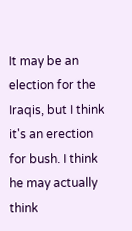It may be an election for the Iraqis, but I think it's an erection for bush. I think he may actually think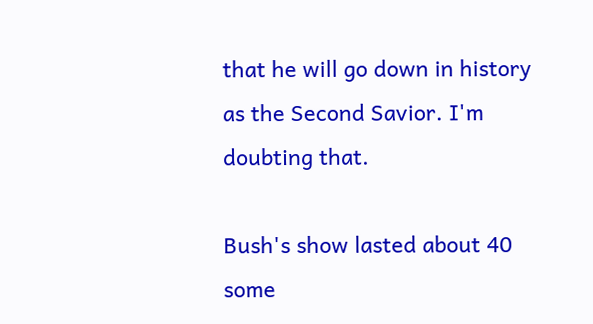that he will go down in history as the Second Savior. I'm doubting that.

Bush's show lasted about 40 some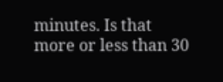minutes. Is that more or less than 30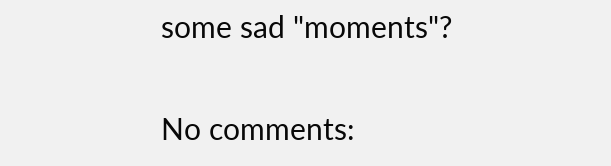some sad "moments"?

No comments: